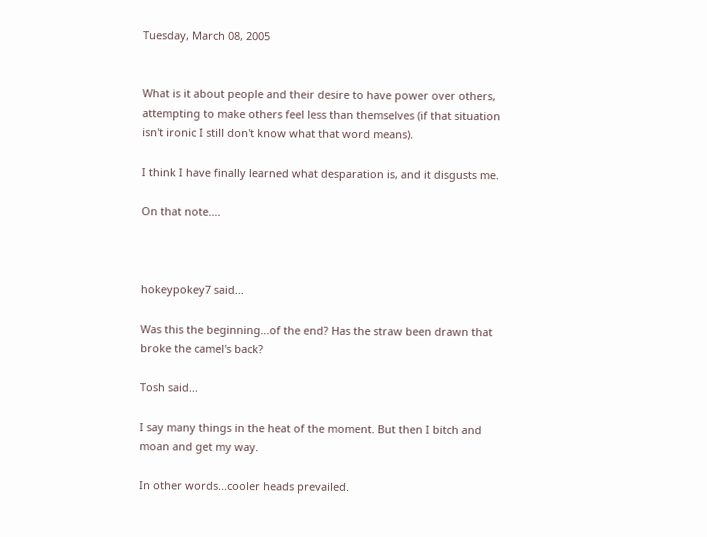Tuesday, March 08, 2005


What is it about people and their desire to have power over others, attempting to make others feel less than themselves (if that situation isn't ironic I still don't know what that word means).

I think I have finally learned what desparation is, and it disgusts me.

On that note....



hokeypokey7 said...

Was this the beginning...of the end? Has the straw been drawn that broke the camel's back?

Tosh said...

I say many things in the heat of the moment. But then I bitch and moan and get my way.

In other words...cooler heads prevailed.